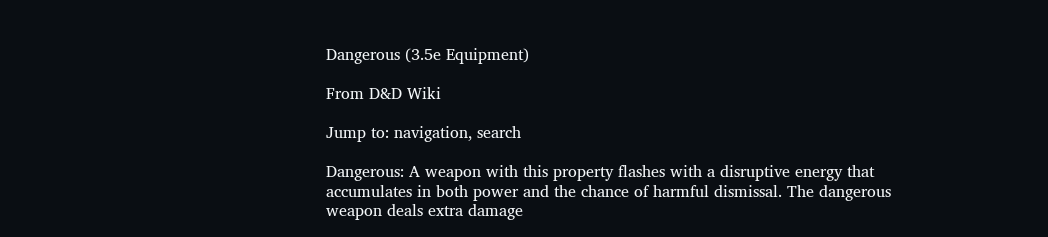Dangerous (3.5e Equipment)

From D&D Wiki

Jump to: navigation, search

Dangerous: A weapon with this property flashes with a disruptive energy that accumulates in both power and the chance of harmful dismissal. The dangerous weapon deals extra damage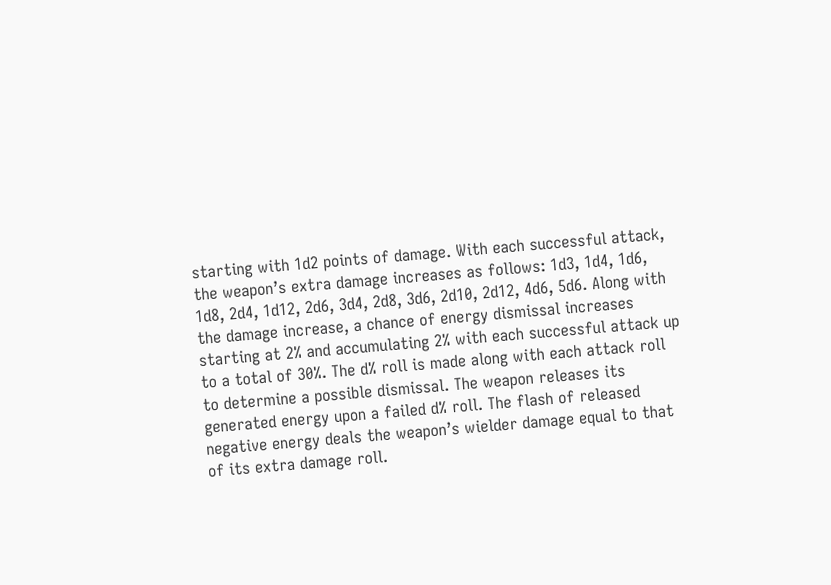starting with 1d2 points of damage. With each successful attack, the weapon’s extra damage increases as follows: 1d3, 1d4, 1d6, 1d8, 2d4, 1d12, 2d6, 3d4, 2d8, 3d6, 2d10, 2d12, 4d6, 5d6. Along with the damage increase, a chance of energy dismissal increases starting at 2% and accumulating 2% with each successful attack up to a total of 30%. The d% roll is made along with each attack roll to determine a possible dismissal. The weapon releases its generated energy upon a failed d% roll. The flash of released negative energy deals the weapon’s wielder damage equal to that of its extra damage roll.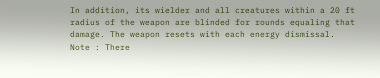In addition, its wielder and all creatures within a 20 ft radius of the weapon are blinded for rounds equaling that damage. The weapon resets with each energy dismissal. Note : There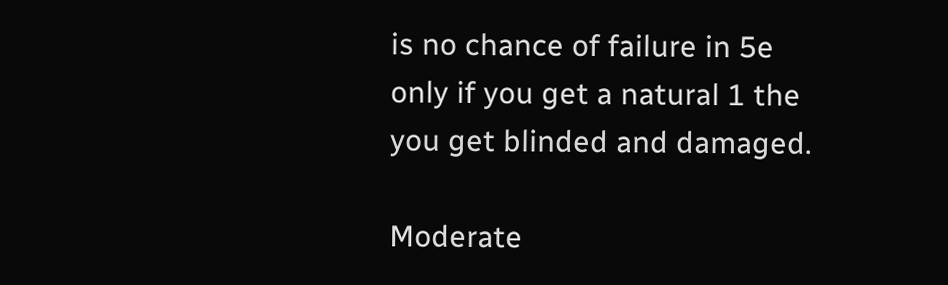is no chance of failure in 5e only if you get a natural 1 the you get blinded and damaged.

Moderate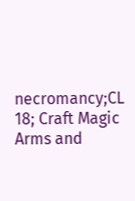necromancy;CL 18; Craft Magic Arms and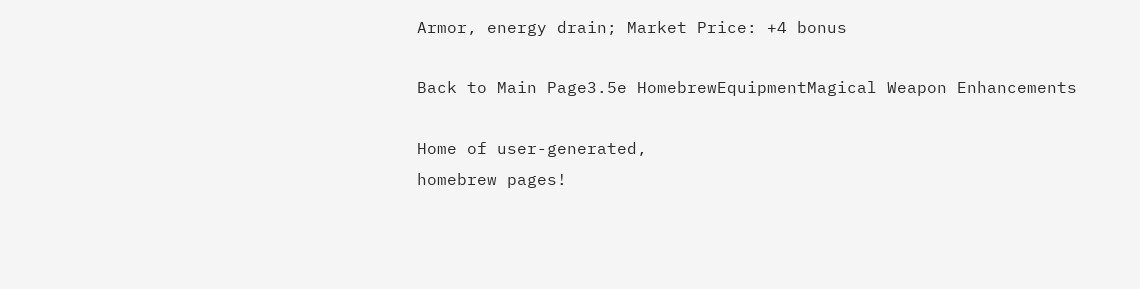Armor, energy drain; Market Price: +4 bonus

Back to Main Page3.5e HomebrewEquipmentMagical Weapon Enhancements

Home of user-generated,
homebrew pages!